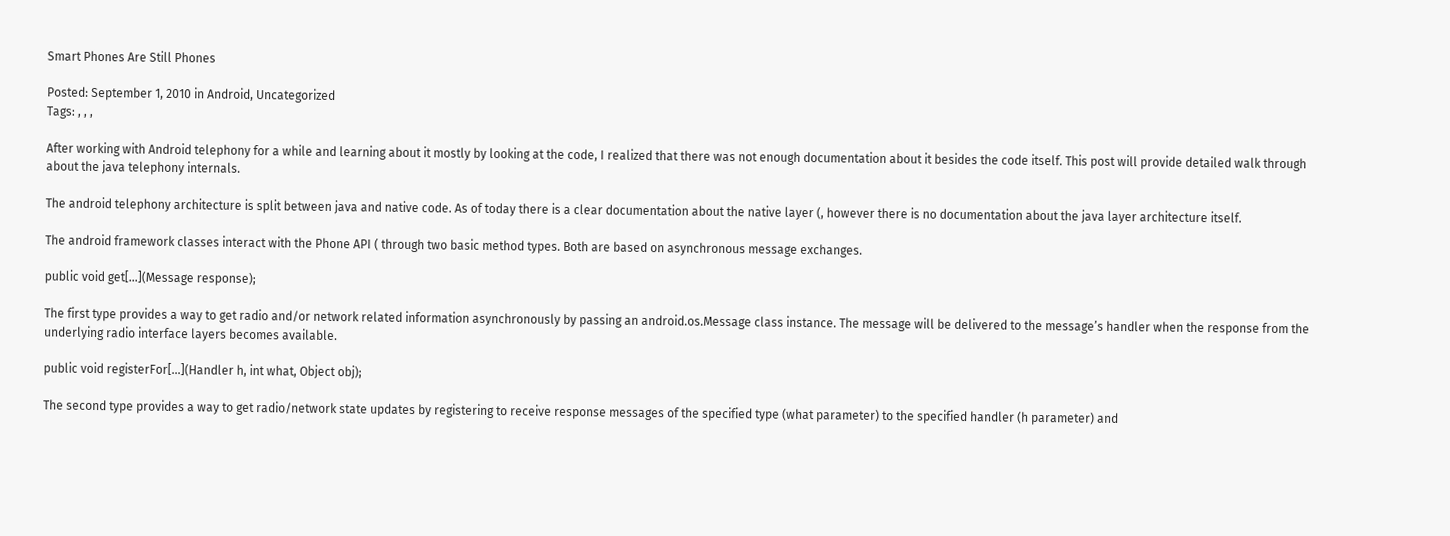Smart Phones Are Still Phones

Posted: September 1, 2010 in Android, Uncategorized
Tags: , , ,

After working with Android telephony for a while and learning about it mostly by looking at the code, I realized that there was not enough documentation about it besides the code itself. This post will provide detailed walk through about the java telephony internals.

The android telephony architecture is split between java and native code. As of today there is a clear documentation about the native layer (, however there is no documentation about the java layer architecture itself.

The android framework classes interact with the Phone API ( through two basic method types. Both are based on asynchronous message exchanges.

public void get[…](Message response);

The first type provides a way to get radio and/or network related information asynchronously by passing an android.os.Message class instance. The message will be delivered to the message’s handler when the response from the underlying radio interface layers becomes available.

public void registerFor[…](Handler h, int what, Object obj);

The second type provides a way to get radio/network state updates by registering to receive response messages of the specified type (what parameter) to the specified handler (h parameter) and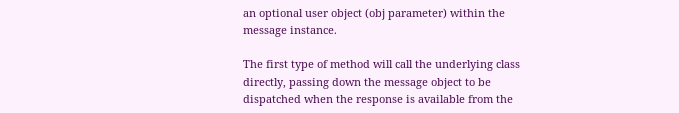an optional user object (obj parameter) within the message instance.

The first type of method will call the underlying class directly, passing down the message object to be dispatched when the response is available from the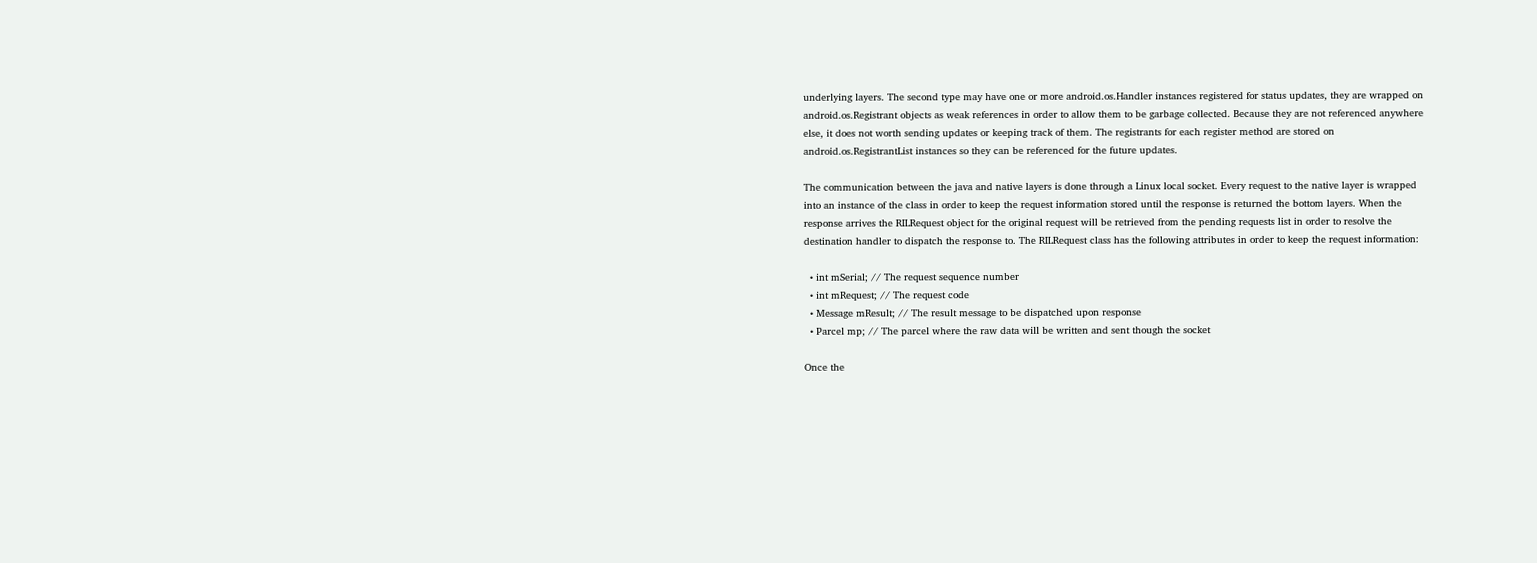underlying layers. The second type may have one or more android.os.Handler instances registered for status updates, they are wrapped on android.os.Registrant objects as weak references in order to allow them to be garbage collected. Because they are not referenced anywhere else, it does not worth sending updates or keeping track of them. The registrants for each register method are stored on android.os.RegistrantList instances so they can be referenced for the future updates.

The communication between the java and native layers is done through a Linux local socket. Every request to the native layer is wrapped into an instance of the class in order to keep the request information stored until the response is returned the bottom layers. When the response arrives the RILRequest object for the original request will be retrieved from the pending requests list in order to resolve the destination handler to dispatch the response to. The RILRequest class has the following attributes in order to keep the request information:

  • int mSerial; // The request sequence number
  • int mRequest; // The request code
  • Message mResult; // The result message to be dispatched upon response
  • Parcel mp; // The parcel where the raw data will be written and sent though the socket

Once the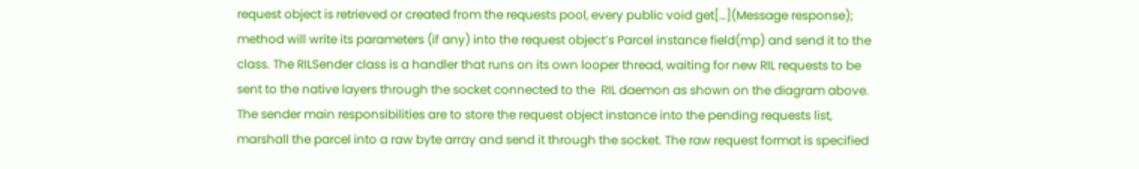request object is retrieved or created from the requests pool, every public void get[…](Message response); method will write its parameters (if any) into the request object’s Parcel instance field(mp) and send it to the class. The RILSender class is a handler that runs on its own looper thread, waiting for new RIL requests to be sent to the native layers through the socket connected to the  RIL daemon as shown on the diagram above. The sender main responsibilities are to store the request object instance into the pending requests list, marshall the parcel into a raw byte array and send it through the socket. The raw request format is specified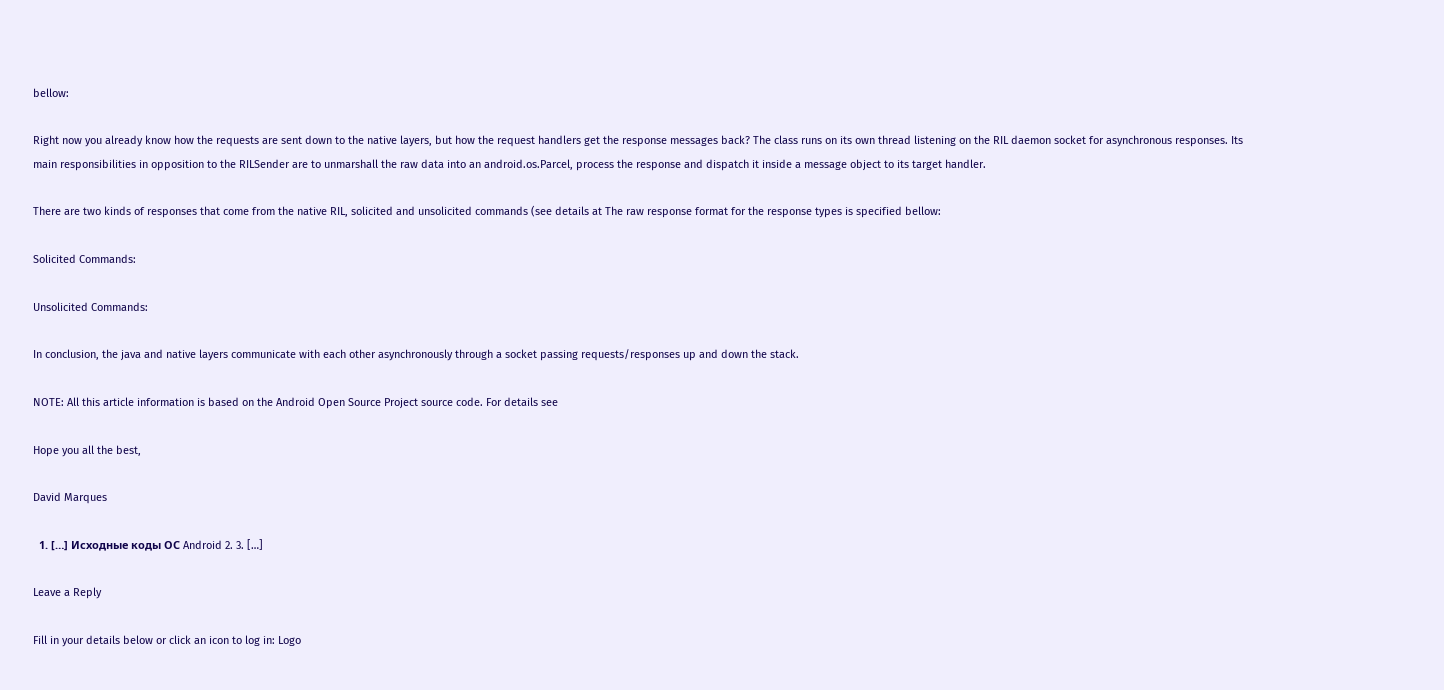bellow:

Right now you already know how the requests are sent down to the native layers, but how the request handlers get the response messages back? The class runs on its own thread listening on the RIL daemon socket for asynchronous responses. Its main responsibilities in opposition to the RILSender are to unmarshall the raw data into an android.os.Parcel, process the response and dispatch it inside a message object to its target handler.

There are two kinds of responses that come from the native RIL, solicited and unsolicited commands (see details at The raw response format for the response types is specified bellow:

Solicited Commands:

Unsolicited Commands:

In conclusion, the java and native layers communicate with each other asynchronously through a socket passing requests/responses up and down the stack.

NOTE: All this article information is based on the Android Open Source Project source code. For details see

Hope you all the best,

David Marques

  1. […] Исходные коды ОС Android 2. 3. […]

Leave a Reply

Fill in your details below or click an icon to log in: Logo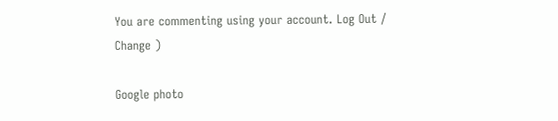You are commenting using your account. Log Out /  Change )

Google photo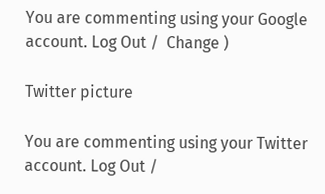You are commenting using your Google account. Log Out /  Change )

Twitter picture

You are commenting using your Twitter account. Log Out /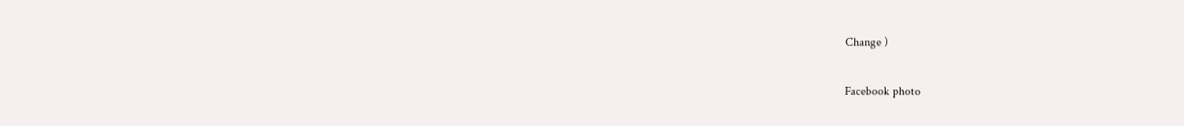Change )

Facebook photo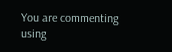You are commenting using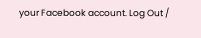your Facebook account. Log Out /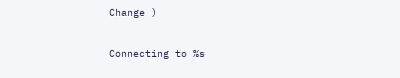Change )

Connecting to %s